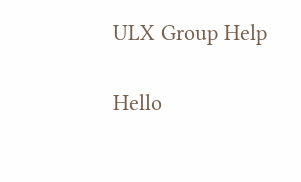ULX Group Help

Hello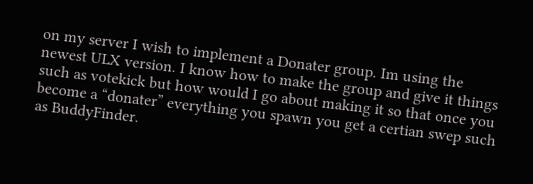on my server I wish to implement a Donater group. Im using the newest ULX version. I know how to make the group and give it things such as votekick but how would I go about making it so that once you become a “donater” everything you spawn you get a certian swep such as BuddyFinder.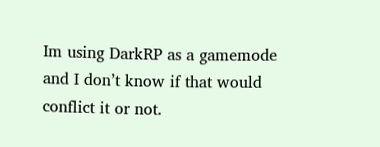Im using DarkRP as a gamemode and I don’t know if that would conflict it or not.